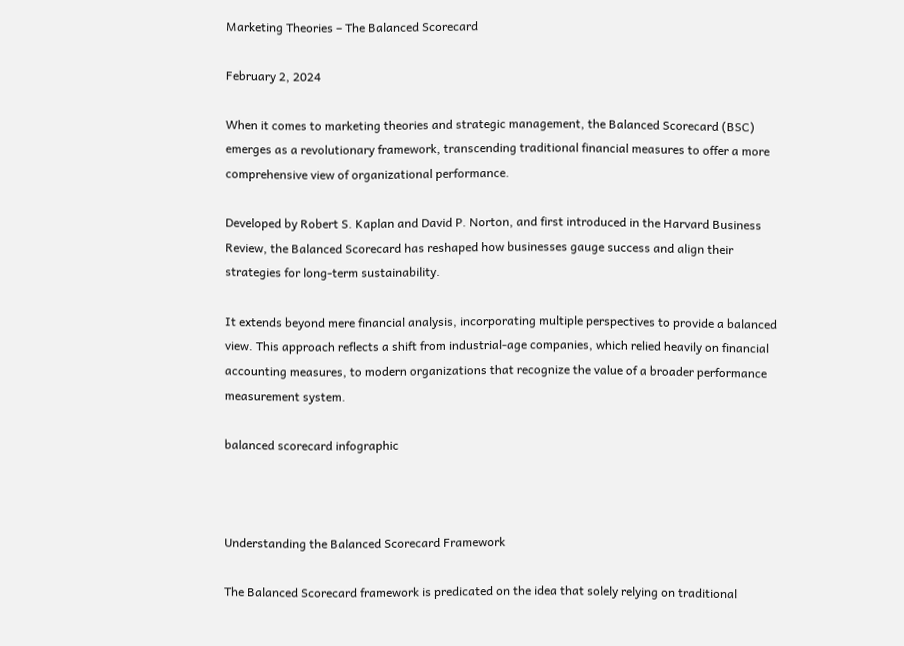Marketing Theories – The Balanced Scorecard

February 2, 2024

When it comes to marketing theories and strategic management, the Balanced Scorecard (BSC) emerges as a revolutionary framework, transcending traditional financial measures to offer a more comprehensive view of organizational performance.

Developed by Robert S. Kaplan and David P. Norton, and first introduced in the Harvard Business Review, the Balanced Scorecard has reshaped how businesses gauge success and align their strategies for long-term sustainability.

It extends beyond mere financial analysis, incorporating multiple perspectives to provide a balanced view. This approach reflects a shift from industrial-age companies, which relied heavily on financial accounting measures, to modern organizations that recognize the value of a broader performance measurement system.

balanced scorecard infographic



Understanding the Balanced Scorecard Framework

The Balanced Scorecard framework is predicated on the idea that solely relying on traditional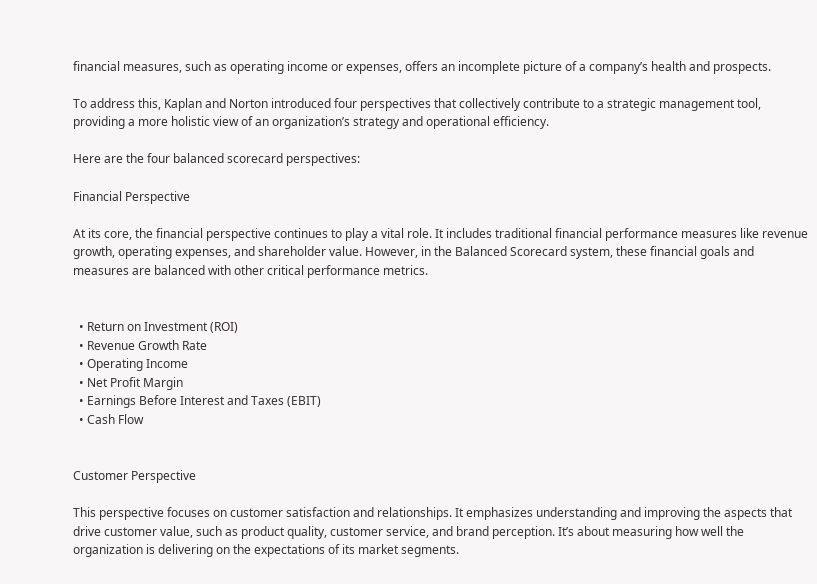financial measures, such as operating income or expenses, offers an incomplete picture of a company’s health and prospects.

To address this, Kaplan and Norton introduced four perspectives that collectively contribute to a strategic management tool, providing a more holistic view of an organization’s strategy and operational efficiency.

Here are the four balanced scorecard perspectives:

Financial Perspective

At its core, the financial perspective continues to play a vital role. It includes traditional financial performance measures like revenue growth, operating expenses, and shareholder value. However, in the Balanced Scorecard system, these financial goals and measures are balanced with other critical performance metrics.


  • Return on Investment (ROI)
  • Revenue Growth Rate
  • Operating Income
  • Net Profit Margin
  • Earnings Before Interest and Taxes (EBIT)
  • Cash Flow


Customer Perspective

This perspective focuses on customer satisfaction and relationships. It emphasizes understanding and improving the aspects that drive customer value, such as product quality, customer service, and brand perception. It’s about measuring how well the organization is delivering on the expectations of its market segments.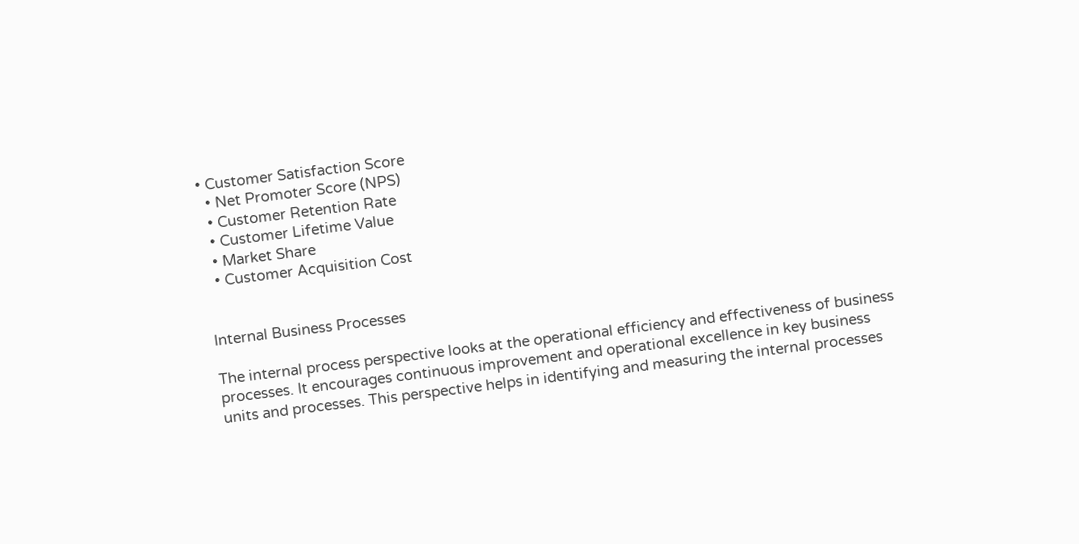• Customer Satisfaction Score
  • Net Promoter Score (NPS)
  • Customer Retention Rate
  • Customer Lifetime Value
  • Market Share
  • Customer Acquisition Cost


Internal Business Processes

The internal process perspective looks at the operational efficiency and effectiveness of business processes. It encourages continuous improvement and operational excellence in key business units and processes. This perspective helps in identifying and measuring the internal processes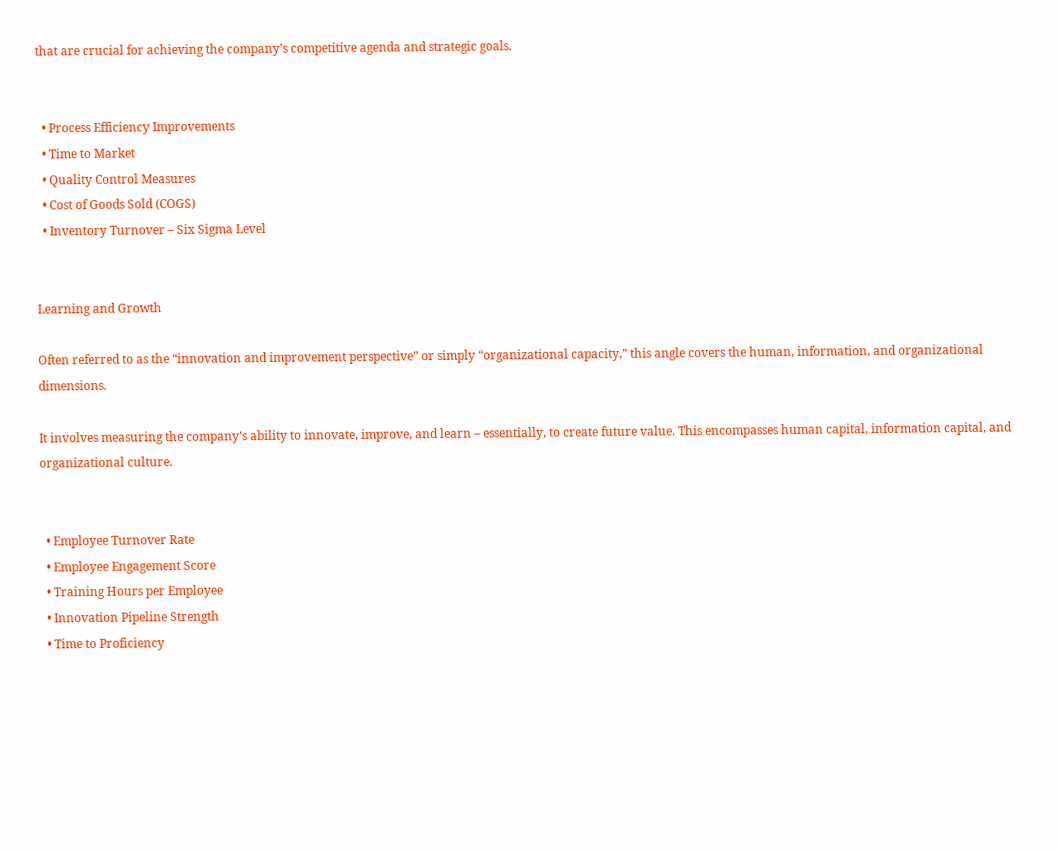that are crucial for achieving the company’s competitive agenda and strategic goals.


  • Process Efficiency Improvements
  • Time to Market
  • Quality Control Measures
  • Cost of Goods Sold (COGS)
  • Inventory Turnover – Six Sigma Level


Learning and Growth

Often referred to as the “innovation and improvement perspective” or simply “organizational capacity,” this angle covers the human, information, and organizational dimensions.

It involves measuring the company’s ability to innovate, improve, and learn – essentially, to create future value. This encompasses human capital, information capital, and organizational culture.


  • Employee Turnover Rate
  • Employee Engagement Score
  • Training Hours per Employee
  • Innovation Pipeline Strength
  • Time to Proficiency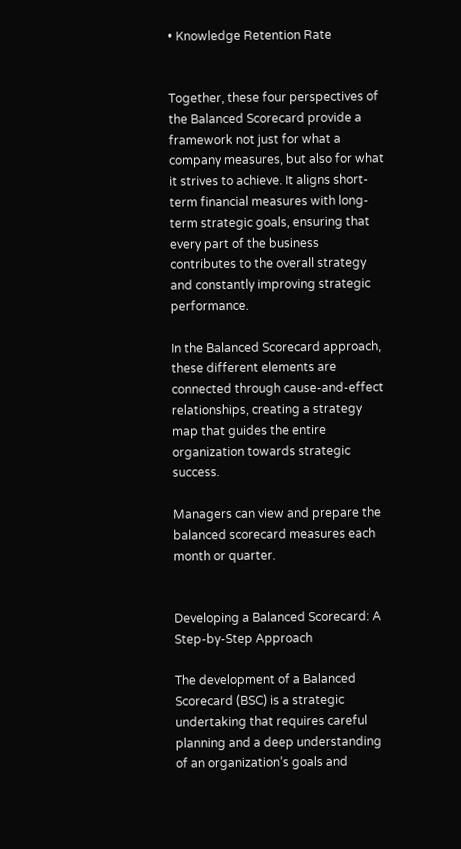• Knowledge Retention Rate


Together, these four perspectives of the Balanced Scorecard provide a framework not just for what a company measures, but also for what it strives to achieve. It aligns short-term financial measures with long-term strategic goals, ensuring that every part of the business contributes to the overall strategy and constantly improving strategic performance.

In the Balanced Scorecard approach, these different elements are connected through cause-and-effect relationships, creating a strategy map that guides the entire organization towards strategic success.

Managers can view and prepare the balanced scorecard measures each month or quarter.


Developing a Balanced Scorecard: A Step-by-Step Approach

The development of a Balanced Scorecard (BSC) is a strategic undertaking that requires careful planning and a deep understanding of an organization’s goals and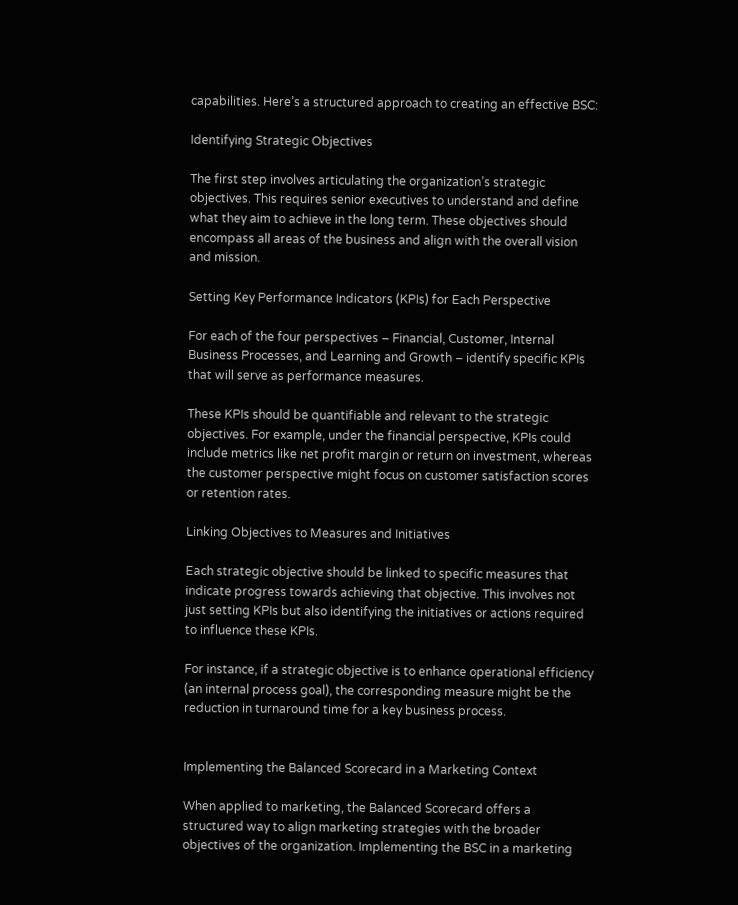capabilities. Here’s a structured approach to creating an effective BSC:

Identifying Strategic Objectives

The first step involves articulating the organization’s strategic objectives. This requires senior executives to understand and define what they aim to achieve in the long term. These objectives should encompass all areas of the business and align with the overall vision and mission.

Setting Key Performance Indicators (KPIs) for Each Perspective

For each of the four perspectives – Financial, Customer, Internal Business Processes, and Learning and Growth – identify specific KPIs that will serve as performance measures.

These KPIs should be quantifiable and relevant to the strategic objectives. For example, under the financial perspective, KPIs could include metrics like net profit margin or return on investment, whereas the customer perspective might focus on customer satisfaction scores or retention rates.

Linking Objectives to Measures and Initiatives

Each strategic objective should be linked to specific measures that indicate progress towards achieving that objective. This involves not just setting KPIs but also identifying the initiatives or actions required to influence these KPIs.

For instance, if a strategic objective is to enhance operational efficiency (an internal process goal), the corresponding measure might be the reduction in turnaround time for a key business process.


Implementing the Balanced Scorecard in a Marketing Context

When applied to marketing, the Balanced Scorecard offers a structured way to align marketing strategies with the broader objectives of the organization. Implementing the BSC in a marketing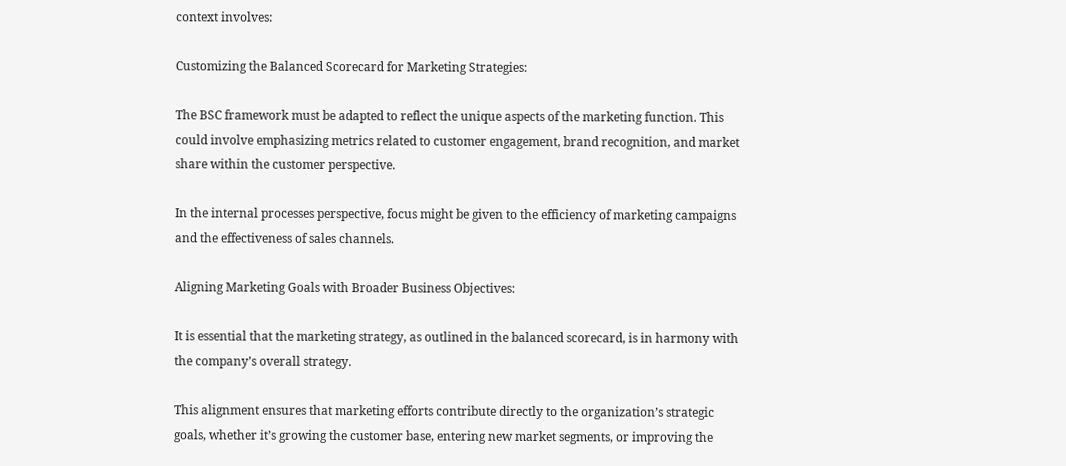context involves:

Customizing the Balanced Scorecard for Marketing Strategies:

The BSC framework must be adapted to reflect the unique aspects of the marketing function. This could involve emphasizing metrics related to customer engagement, brand recognition, and market share within the customer perspective.

In the internal processes perspective, focus might be given to the efficiency of marketing campaigns and the effectiveness of sales channels.

Aligning Marketing Goals with Broader Business Objectives:

It is essential that the marketing strategy, as outlined in the balanced scorecard, is in harmony with the company’s overall strategy.

This alignment ensures that marketing efforts contribute directly to the organization’s strategic goals, whether it’s growing the customer base, entering new market segments, or improving the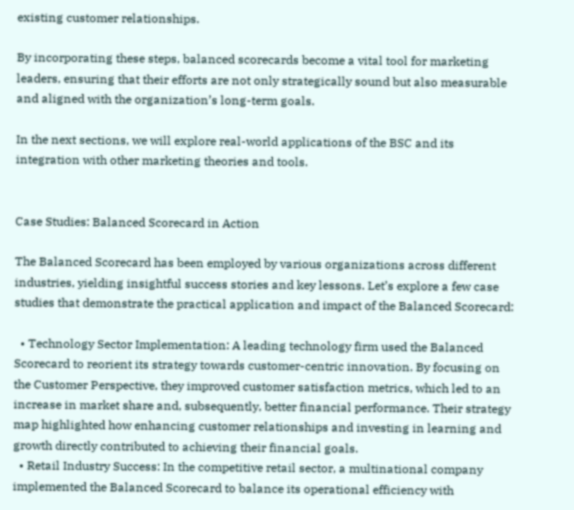existing customer relationships.

By incorporating these steps, balanced scorecards become a vital tool for marketing leaders, ensuring that their efforts are not only strategically sound but also measurable and aligned with the organization’s long-term goals.

In the next sections, we will explore real-world applications of the BSC and its integration with other marketing theories and tools.


Case Studies: Balanced Scorecard in Action

The Balanced Scorecard has been employed by various organizations across different industries, yielding insightful success stories and key lessons. Let’s explore a few case studies that demonstrate the practical application and impact of the Balanced Scorecard:

  • Technology Sector Implementation: A leading technology firm used the Balanced Scorecard to reorient its strategy towards customer-centric innovation. By focusing on the Customer Perspective, they improved customer satisfaction metrics, which led to an increase in market share and, subsequently, better financial performance. Their strategy map highlighted how enhancing customer relationships and investing in learning and growth directly contributed to achieving their financial goals.
  • Retail Industry Success: In the competitive retail sector, a multinational company implemented the Balanced Scorecard to balance its operational efficiency with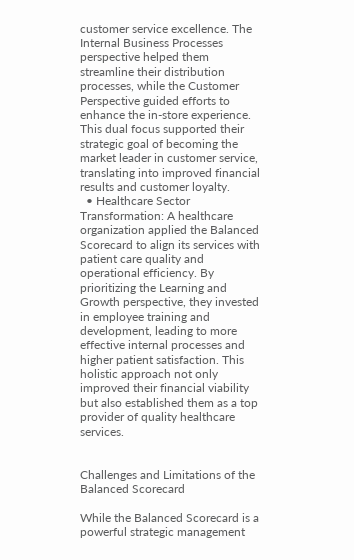customer service excellence. The Internal Business Processes perspective helped them streamline their distribution processes, while the Customer Perspective guided efforts to enhance the in-store experience. This dual focus supported their strategic goal of becoming the market leader in customer service, translating into improved financial results and customer loyalty.
  • Healthcare Sector Transformation: A healthcare organization applied the Balanced Scorecard to align its services with patient care quality and operational efficiency. By prioritizing the Learning and Growth perspective, they invested in employee training and development, leading to more effective internal processes and higher patient satisfaction. This holistic approach not only improved their financial viability but also established them as a top provider of quality healthcare services.


Challenges and Limitations of the Balanced Scorecard

While the Balanced Scorecard is a powerful strategic management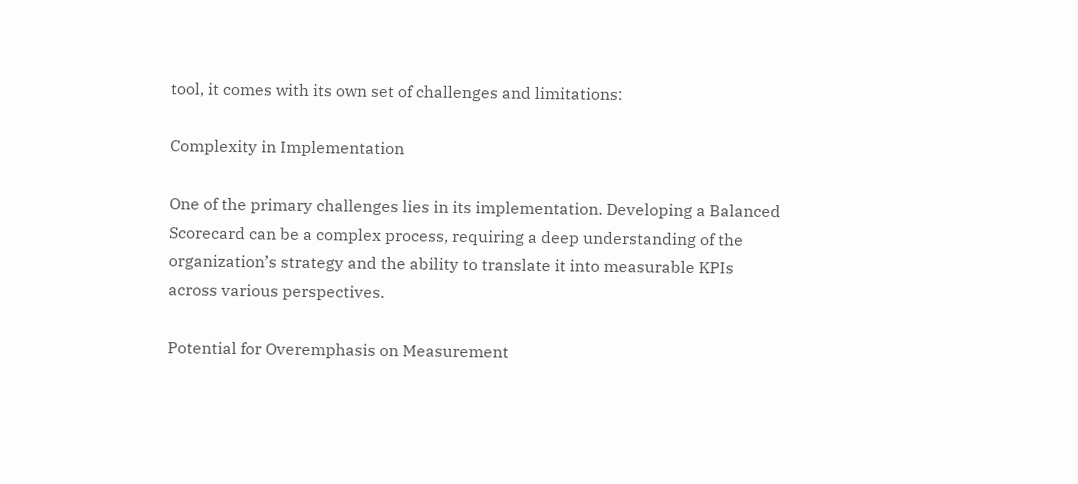tool, it comes with its own set of challenges and limitations:

Complexity in Implementation

One of the primary challenges lies in its implementation. Developing a Balanced Scorecard can be a complex process, requiring a deep understanding of the organization’s strategy and the ability to translate it into measurable KPIs across various perspectives.

Potential for Overemphasis on Measurement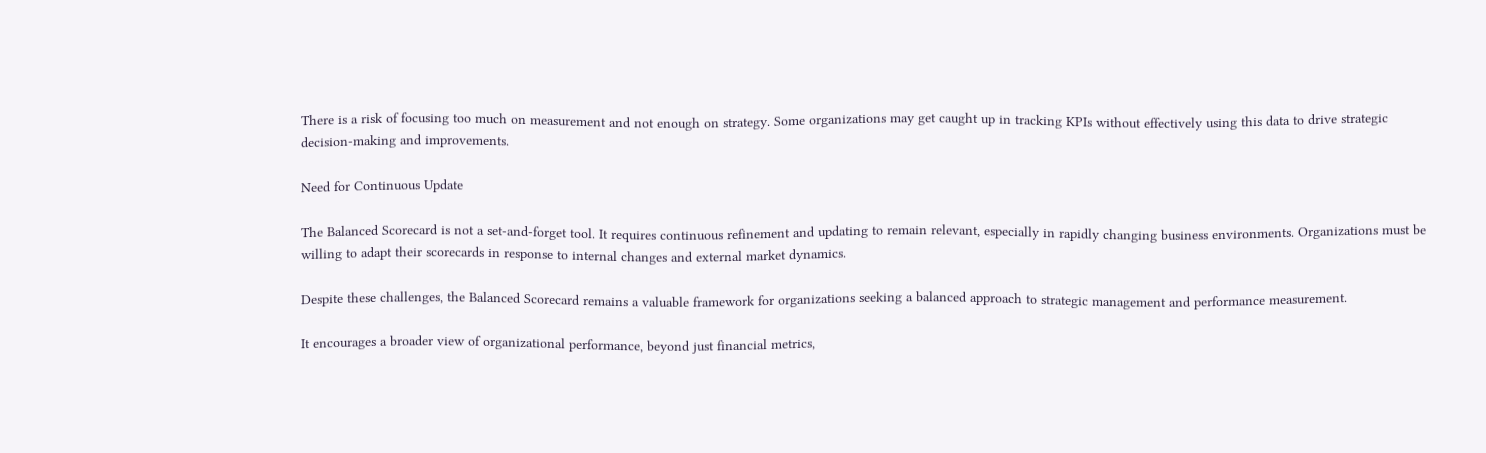There is a risk of focusing too much on measurement and not enough on strategy. Some organizations may get caught up in tracking KPIs without effectively using this data to drive strategic decision-making and improvements.

Need for Continuous Update

The Balanced Scorecard is not a set-and-forget tool. It requires continuous refinement and updating to remain relevant, especially in rapidly changing business environments. Organizations must be willing to adapt their scorecards in response to internal changes and external market dynamics.

Despite these challenges, the Balanced Scorecard remains a valuable framework for organizations seeking a balanced approach to strategic management and performance measurement.

It encourages a broader view of organizational performance, beyond just financial metrics,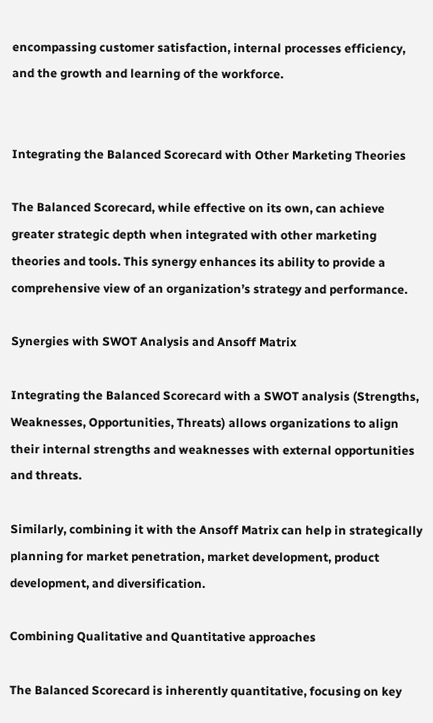encompassing customer satisfaction, internal processes efficiency, and the growth and learning of the workforce.


Integrating the Balanced Scorecard with Other Marketing Theories

The Balanced Scorecard, while effective on its own, can achieve greater strategic depth when integrated with other marketing theories and tools. This synergy enhances its ability to provide a comprehensive view of an organization’s strategy and performance.

Synergies with SWOT Analysis and Ansoff Matrix

Integrating the Balanced Scorecard with a SWOT analysis (Strengths, Weaknesses, Opportunities, Threats) allows organizations to align their internal strengths and weaknesses with external opportunities and threats.

Similarly, combining it with the Ansoff Matrix can help in strategically planning for market penetration, market development, product development, and diversification.

Combining Qualitative and Quantitative approaches

The Balanced Scorecard is inherently quantitative, focusing on key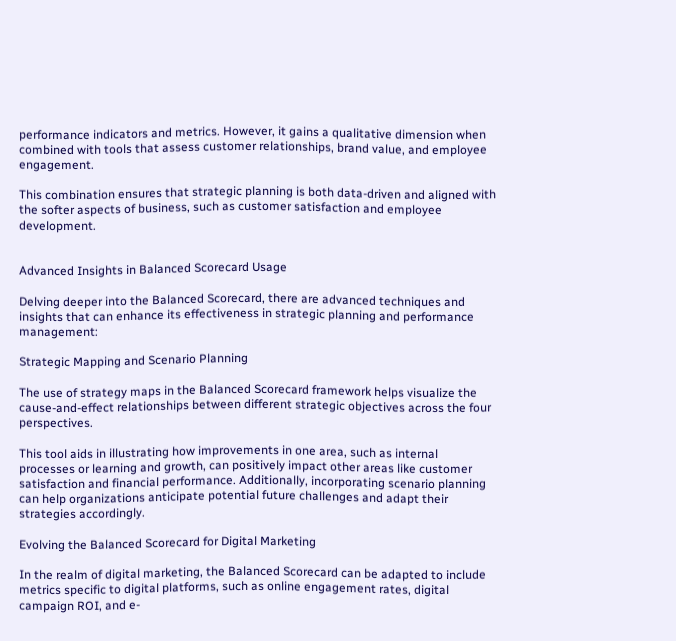performance indicators and metrics. However, it gains a qualitative dimension when combined with tools that assess customer relationships, brand value, and employee engagement.

This combination ensures that strategic planning is both data-driven and aligned with the softer aspects of business, such as customer satisfaction and employee development.


Advanced Insights in Balanced Scorecard Usage

Delving deeper into the Balanced Scorecard, there are advanced techniques and insights that can enhance its effectiveness in strategic planning and performance management:

Strategic Mapping and Scenario Planning

The use of strategy maps in the Balanced Scorecard framework helps visualize the cause-and-effect relationships between different strategic objectives across the four perspectives.

This tool aids in illustrating how improvements in one area, such as internal processes or learning and growth, can positively impact other areas like customer satisfaction and financial performance. Additionally, incorporating scenario planning can help organizations anticipate potential future challenges and adapt their strategies accordingly.

Evolving the Balanced Scorecard for Digital Marketing

In the realm of digital marketing, the Balanced Scorecard can be adapted to include metrics specific to digital platforms, such as online engagement rates, digital campaign ROI, and e-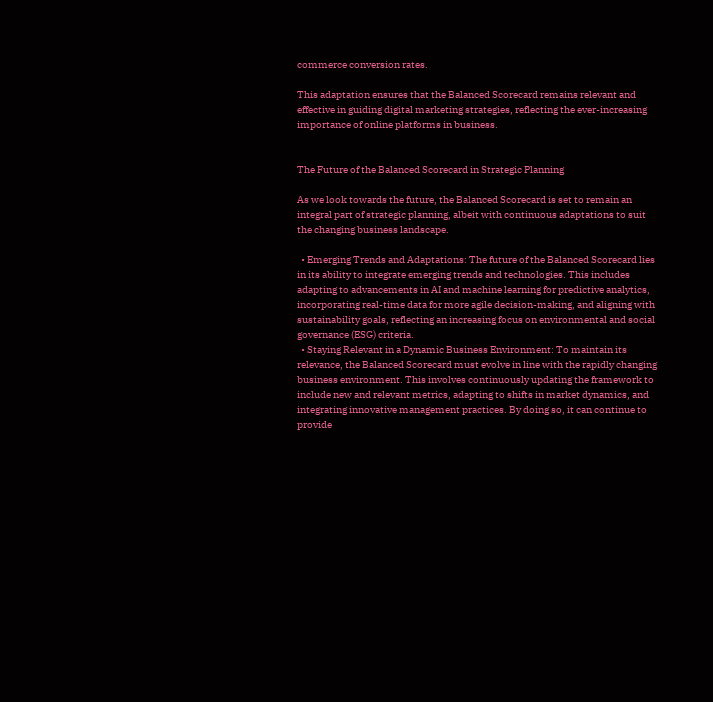commerce conversion rates.

This adaptation ensures that the Balanced Scorecard remains relevant and effective in guiding digital marketing strategies, reflecting the ever-increasing importance of online platforms in business.


The Future of the Balanced Scorecard in Strategic Planning

As we look towards the future, the Balanced Scorecard is set to remain an integral part of strategic planning, albeit with continuous adaptations to suit the changing business landscape.

  • Emerging Trends and Adaptations: The future of the Balanced Scorecard lies in its ability to integrate emerging trends and technologies. This includes adapting to advancements in AI and machine learning for predictive analytics, incorporating real-time data for more agile decision-making, and aligning with sustainability goals, reflecting an increasing focus on environmental and social governance (ESG) criteria.
  • Staying Relevant in a Dynamic Business Environment: To maintain its relevance, the Balanced Scorecard must evolve in line with the rapidly changing business environment. This involves continuously updating the framework to include new and relevant metrics, adapting to shifts in market dynamics, and integrating innovative management practices. By doing so, it can continue to provide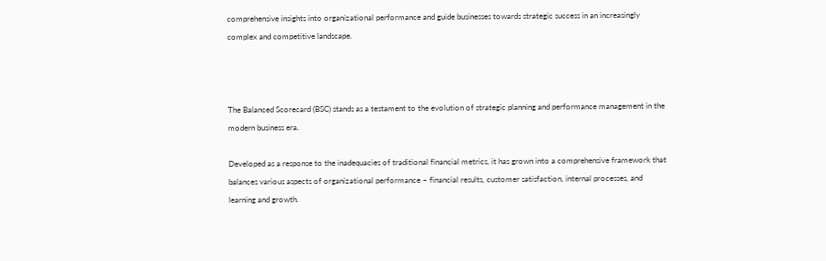comprehensive insights into organizational performance and guide businesses towards strategic success in an increasingly complex and competitive landscape.



The Balanced Scorecard (BSC) stands as a testament to the evolution of strategic planning and performance management in the modern business era.

Developed as a response to the inadequacies of traditional financial metrics, it has grown into a comprehensive framework that balances various aspects of organizational performance – financial results, customer satisfaction, internal processes, and learning and growth.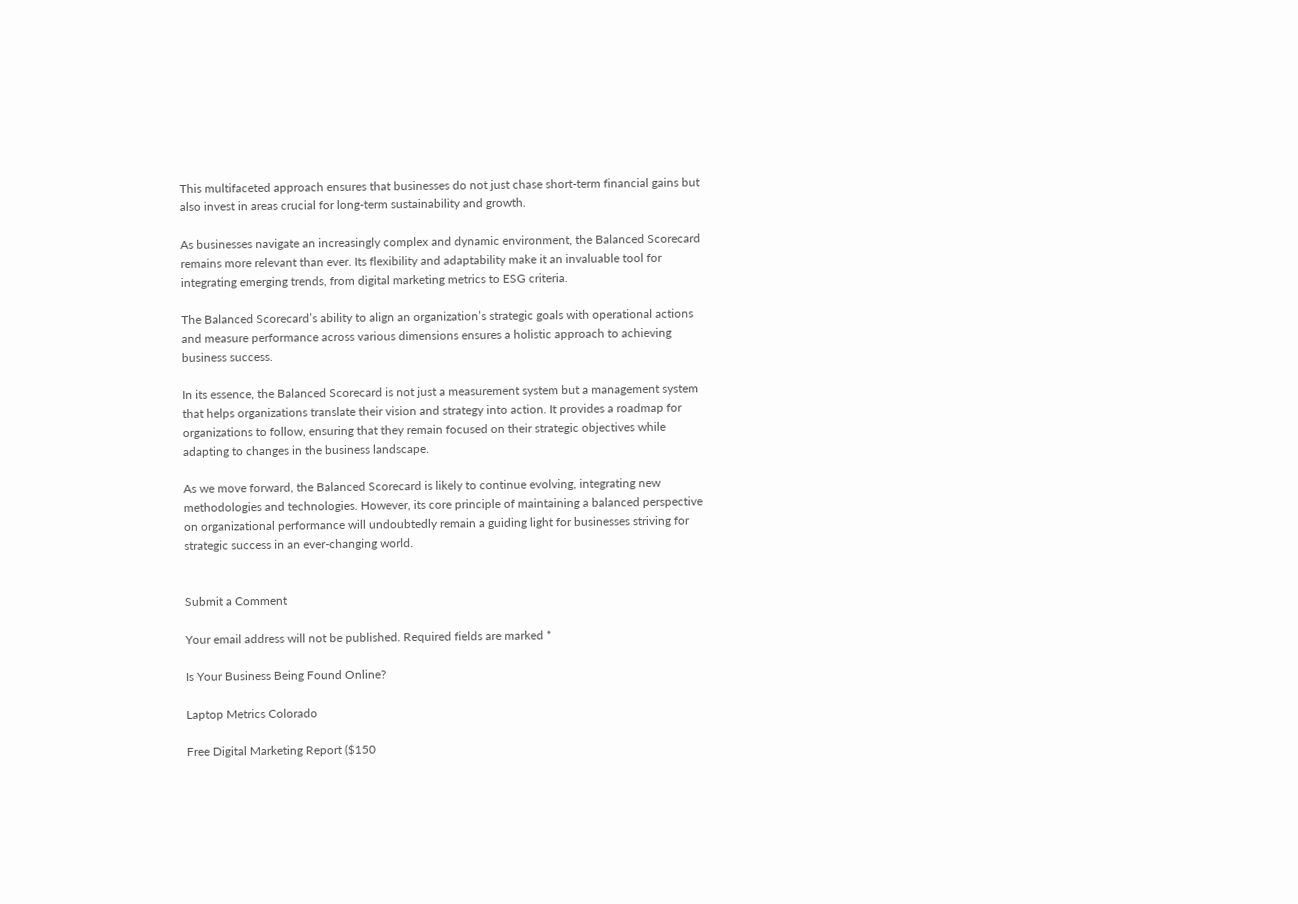This multifaceted approach ensures that businesses do not just chase short-term financial gains but also invest in areas crucial for long-term sustainability and growth.

As businesses navigate an increasingly complex and dynamic environment, the Balanced Scorecard remains more relevant than ever. Its flexibility and adaptability make it an invaluable tool for integrating emerging trends, from digital marketing metrics to ESG criteria.

The Balanced Scorecard’s ability to align an organization’s strategic goals with operational actions and measure performance across various dimensions ensures a holistic approach to achieving business success.

In its essence, the Balanced Scorecard is not just a measurement system but a management system that helps organizations translate their vision and strategy into action. It provides a roadmap for organizations to follow, ensuring that they remain focused on their strategic objectives while adapting to changes in the business landscape.

As we move forward, the Balanced Scorecard is likely to continue evolving, integrating new methodologies and technologies. However, its core principle of maintaining a balanced perspective on organizational performance will undoubtedly remain a guiding light for businesses striving for strategic success in an ever-changing world.


Submit a Comment

Your email address will not be published. Required fields are marked *

Is Your Business Being Found Online?

Laptop Metrics Colorado

Free Digital Marketing Report ($150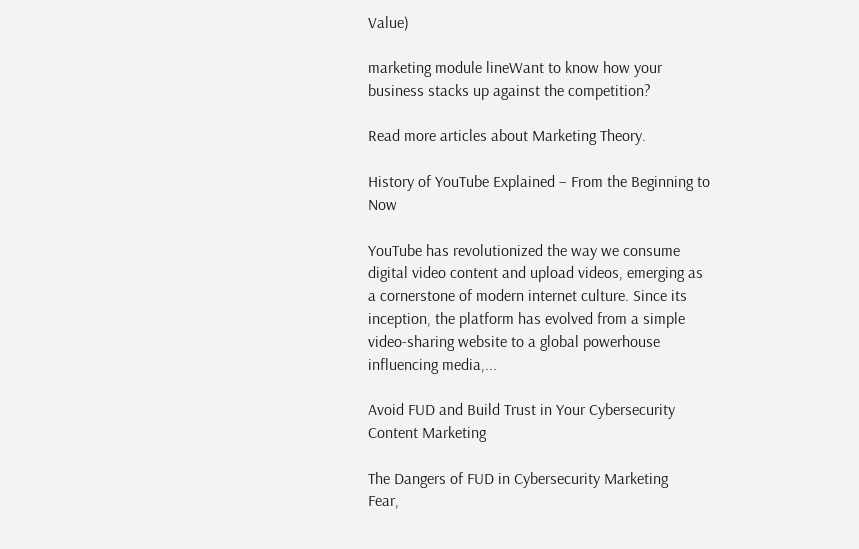Value)

marketing module lineWant to know how your business stacks up against the competition?

Read more articles about Marketing Theory.

History of YouTube Explained – From the Beginning to Now

YouTube has revolutionized the way we consume digital video content and upload videos, emerging as a cornerstone of modern internet culture. Since its inception, the platform has evolved from a simple video-sharing website to a global powerhouse influencing media,...

Avoid FUD and Build Trust in Your Cybersecurity Content Marketing

The Dangers of FUD in Cybersecurity Marketing     Fear,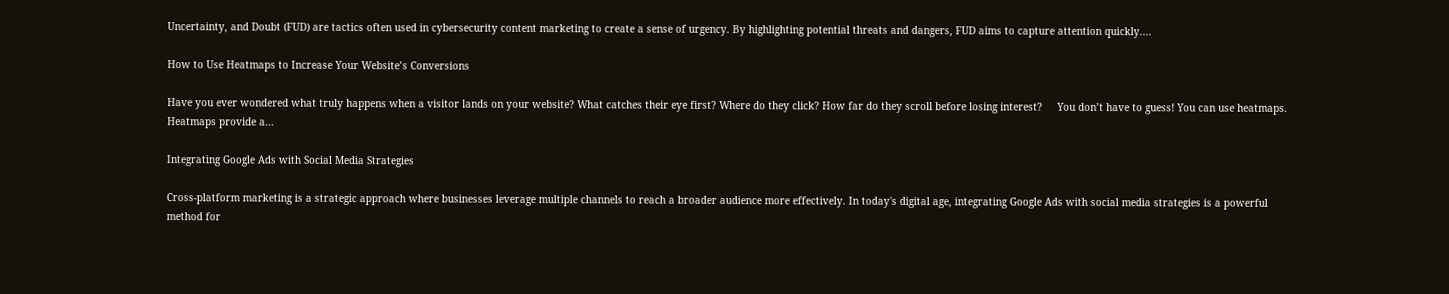Uncertainty, and Doubt (FUD) are tactics often used in cybersecurity content marketing to create a sense of urgency. By highlighting potential threats and dangers, FUD aims to capture attention quickly....

How to Use Heatmaps to Increase Your Website’s Conversions

Have you ever wondered what truly happens when a visitor lands on your website? What catches their eye first? Where do they click? How far do they scroll before losing interest?     You don’t have to guess! You can use heatmaps.   Heatmaps provide a...

Integrating Google Ads with Social Media Strategies

Cross-platform marketing is a strategic approach where businesses leverage multiple channels to reach a broader audience more effectively. In today's digital age, integrating Google Ads with social media strategies is a powerful method for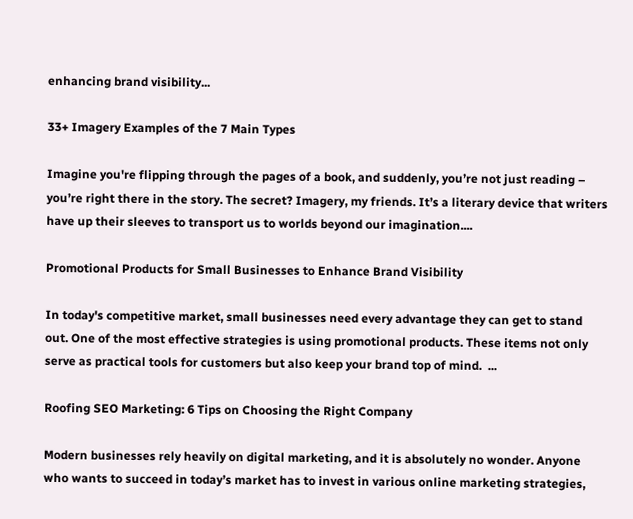enhancing brand visibility...

33+ Imagery Examples of the 7 Main Types

Imagine you're flipping through the pages of a book, and suddenly, you’re not just reading – you’re right there in the story. The secret? Imagery, my friends. It’s a literary device that writers have up their sleeves to transport us to worlds beyond our imagination....

Promotional Products for Small Businesses to Enhance Brand Visibility

In today's competitive market, small businesses need every advantage they can get to stand out. One of the most effective strategies is using promotional products. These items not only serve as practical tools for customers but also keep your brand top of mind.  ...

Roofing SEO Marketing: 6 Tips on Choosing the Right Company

Modern businesses rely heavily on digital marketing, and it is absolutely no wonder. Anyone who wants to succeed in today’s market has to invest in various online marketing strategies,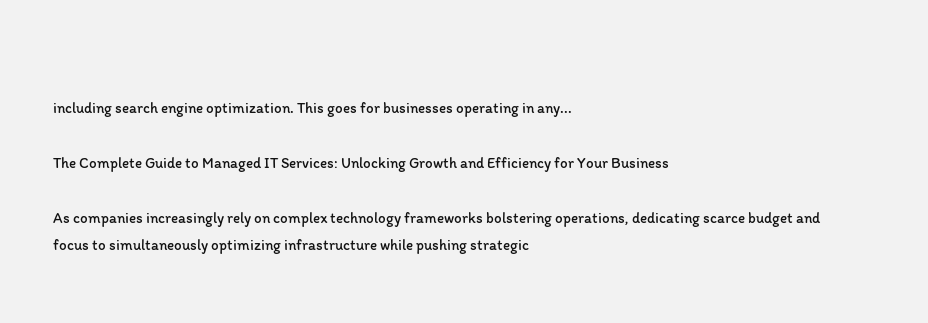including search engine optimization. This goes for businesses operating in any...

The Complete Guide to Managed IT Services: Unlocking Growth and Efficiency for Your Business

As companies increasingly rely on complex technology frameworks bolstering operations, dedicating scarce budget and focus to simultaneously optimizing infrastructure while pushing strategic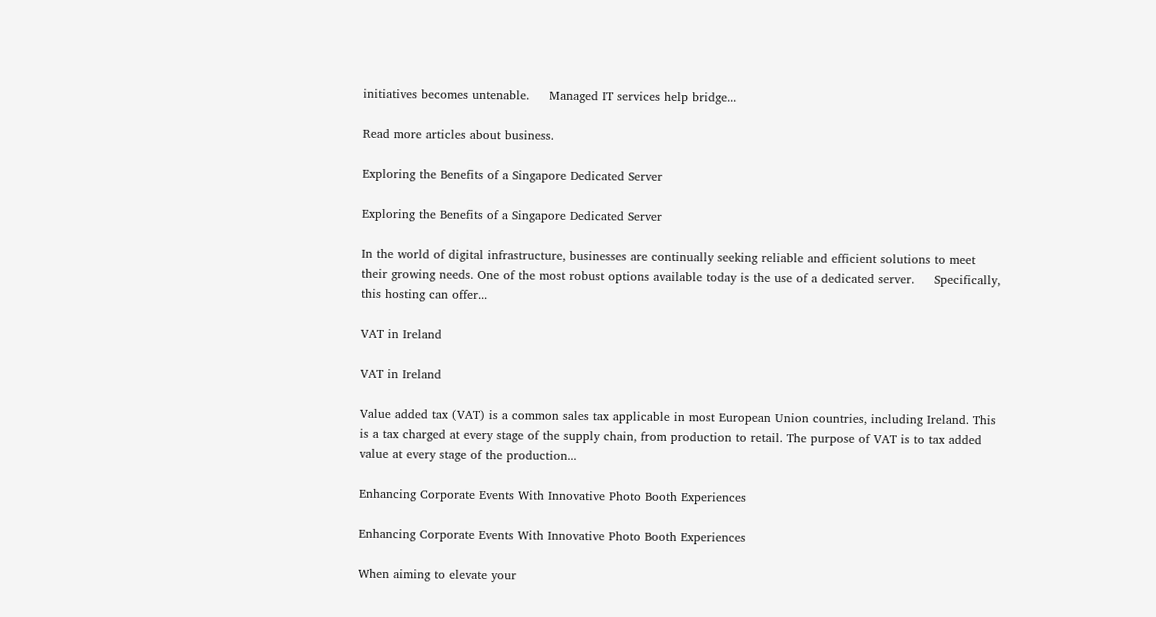initiatives becomes untenable.     Managed IT services help bridge...

Read more articles about business.

Exploring the Benefits of a Singapore Dedicated Server

Exploring the Benefits of a Singapore Dedicated Server

In the world of digital infrastructure, businesses are continually seeking reliable and efficient solutions to meet their growing needs. One of the most robust options available today is the use of a dedicated server.     Specifically, this hosting can offer...

VAT in Ireland

VAT in Ireland

Value added tax (VAT) is a common sales tax applicable in most European Union countries, including Ireland. This is a tax charged at every stage of the supply chain, from production to retail. The purpose of VAT is to tax added value at every stage of the production...

Enhancing Corporate Events With Innovative Photo Booth Experiences

Enhancing Corporate Events With Innovative Photo Booth Experiences

When aiming to elevate your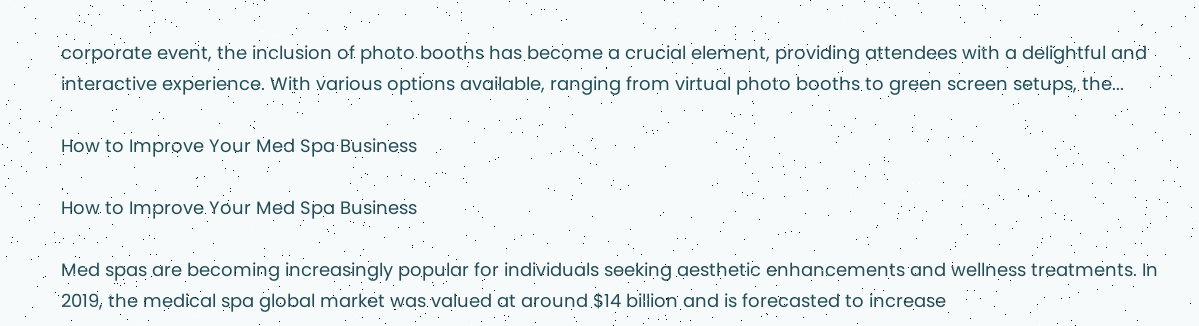corporate event, the inclusion of photo booths has become a crucial element, providing attendees with a delightful and interactive experience. With various options available, ranging from virtual photo booths to green screen setups, the...

How to Improve Your Med Spa Business

How to Improve Your Med Spa Business

Med spas are becoming increasingly popular for individuals seeking aesthetic enhancements and wellness treatments. In 2019, the medical spa global market was valued at around $14 billion and is forecasted to increase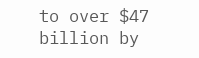to over $47 billion by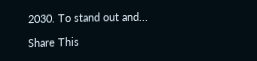2030. To stand out and...

Share This